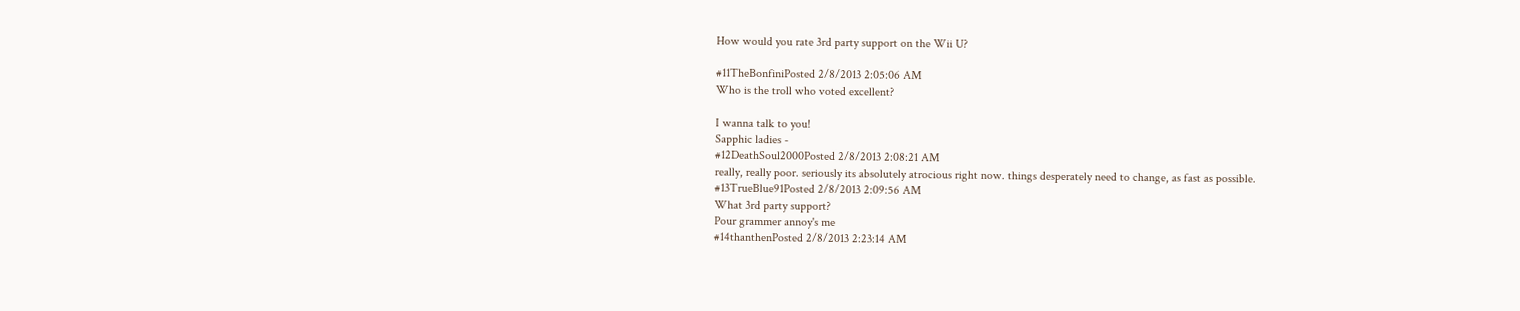How would you rate 3rd party support on the Wii U?

#11TheBonfiniPosted 2/8/2013 2:05:06 AM
Who is the troll who voted excellent?

I wanna talk to you!
Sapphic ladies -
#12DeathSoul2000Posted 2/8/2013 2:08:21 AM
really, really poor. seriously its absolutely atrocious right now. things desperately need to change, as fast as possible.
#13TrueBlue91Posted 2/8/2013 2:09:56 AM
What 3rd party support?
Pour grammer annoy's me
#14thanthenPosted 2/8/2013 2:23:14 AM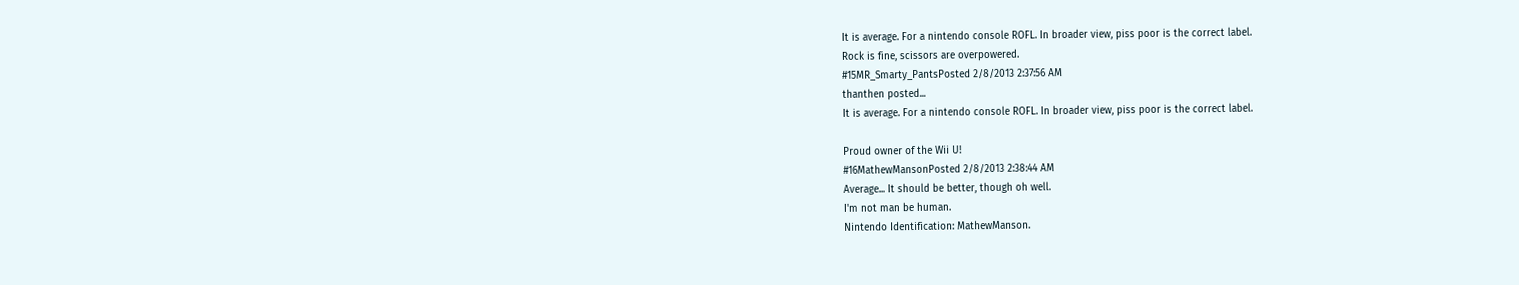It is average. For a nintendo console ROFL. In broader view, piss poor is the correct label.
Rock is fine, scissors are overpowered.
#15MR_Smarty_PantsPosted 2/8/2013 2:37:56 AM
thanthen posted...
It is average. For a nintendo console ROFL. In broader view, piss poor is the correct label.

Proud owner of the Wii U!
#16MathewMansonPosted 2/8/2013 2:38:44 AM
Average... It should be better, though oh well.
I'm not man be human.
Nintendo Identification: MathewManson.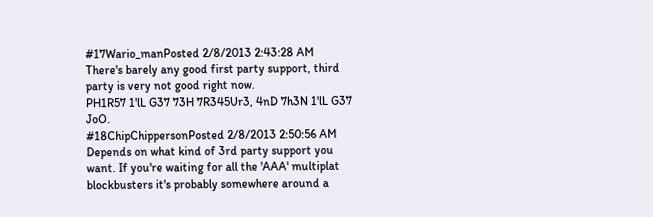#17Wario_manPosted 2/8/2013 2:43:28 AM
There's barely any good first party support, third party is very not good right now.
PH1R57 1'lL G37 73H 7R345Ur3, 4nD 7h3N 1'lL G37 JoO.
#18ChipChippersonPosted 2/8/2013 2:50:56 AM
Depends on what kind of 3rd party support you want. If you're waiting for all the 'AAA' multiplat blockbusters it's probably somewhere around a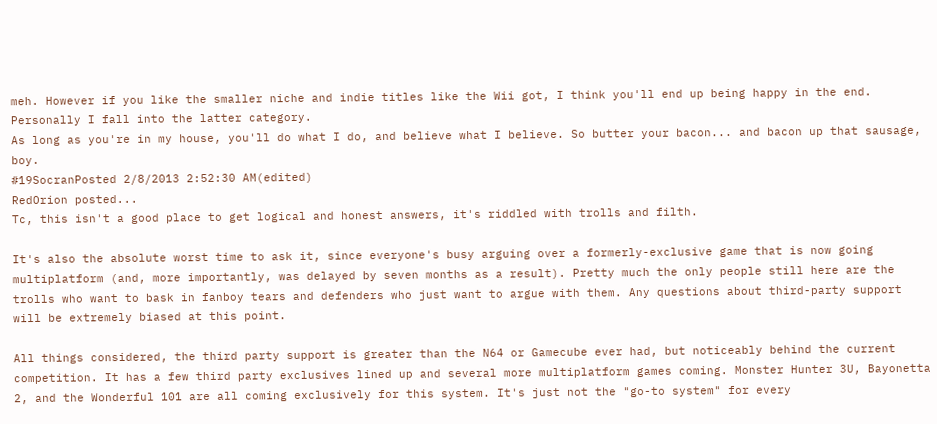meh. However if you like the smaller niche and indie titles like the Wii got, I think you'll end up being happy in the end. Personally I fall into the latter category.
As long as you're in my house, you'll do what I do, and believe what I believe. So butter your bacon... and bacon up that sausage, boy.
#19SocranPosted 2/8/2013 2:52:30 AM(edited)
RedOrion posted...
Tc, this isn't a good place to get logical and honest answers, it's riddled with trolls and filth.

It's also the absolute worst time to ask it, since everyone's busy arguing over a formerly-exclusive game that is now going multiplatform (and, more importantly, was delayed by seven months as a result). Pretty much the only people still here are the trolls who want to bask in fanboy tears and defenders who just want to argue with them. Any questions about third-party support will be extremely biased at this point.

All things considered, the third party support is greater than the N64 or Gamecube ever had, but noticeably behind the current competition. It has a few third party exclusives lined up and several more multiplatform games coming. Monster Hunter 3U, Bayonetta 2, and the Wonderful 101 are all coming exclusively for this system. It's just not the "go-to system" for every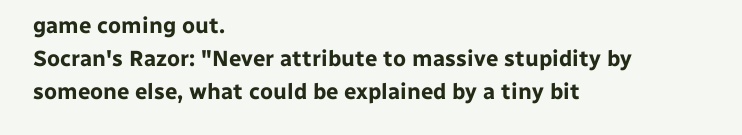game coming out.
Socran's Razor: "Never attribute to massive stupidity by someone else, what could be explained by a tiny bit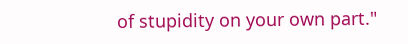of stupidity on your own part."